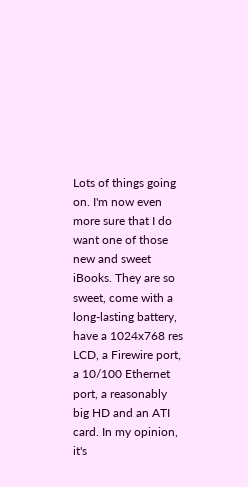Lots of things going on. I'm now even more sure that I do want one of those new and sweet iBooks. They are so sweet, come with a long-lasting battery, have a 1024x768 res LCD, a Firewire port, a 10/100 Ethernet port, a reasonably big HD and an ATI card. In my opinion, it's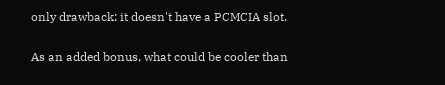only drawback: it doesn't have a PCMCIA slot.

As an added bonus, what could be cooler than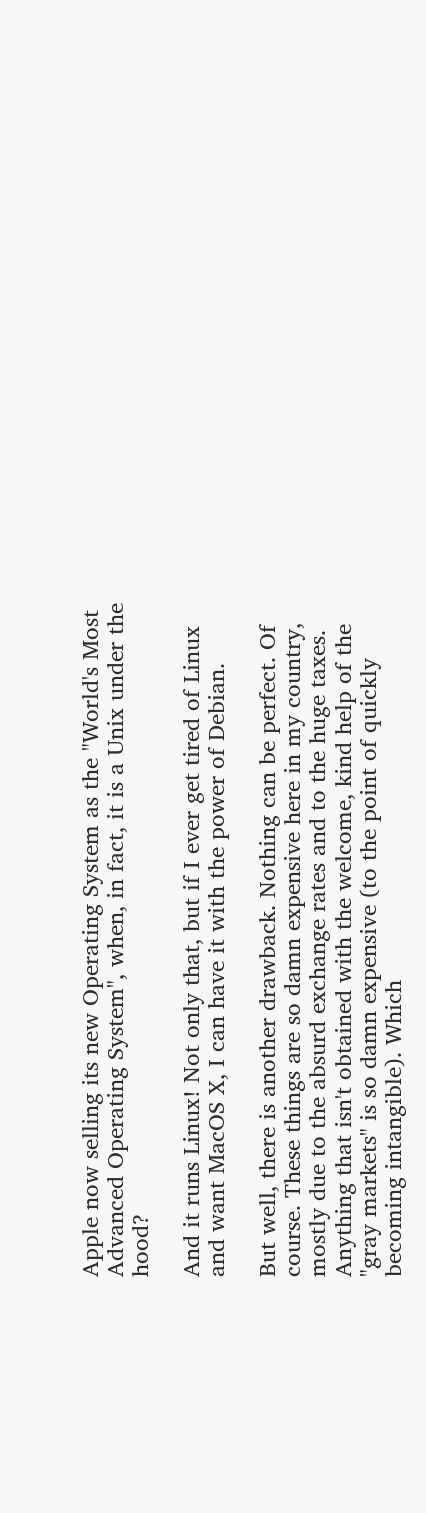Apple now selling its new Operating System as the "World's Most Advanced Operating System", when, in fact, it is a Unix under the hood?

And it runs Linux! Not only that, but if I ever get tired of Linux and want MacOS X, I can have it with the power of Debian.

But well, there is another drawback. Nothing can be perfect. Of course. These things are so damn expensive here in my country, mostly due to the absurd exchange rates and to the huge taxes. Anything that isn't obtained with the welcome, kind help of the "gray markets" is so damn expensive (to the point of quickly becoming intangible). Which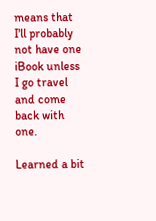means that I'll probably not have one iBook unless I go travel and come back with one.

Learned a bit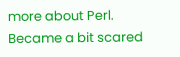more about Perl. Became a bit scared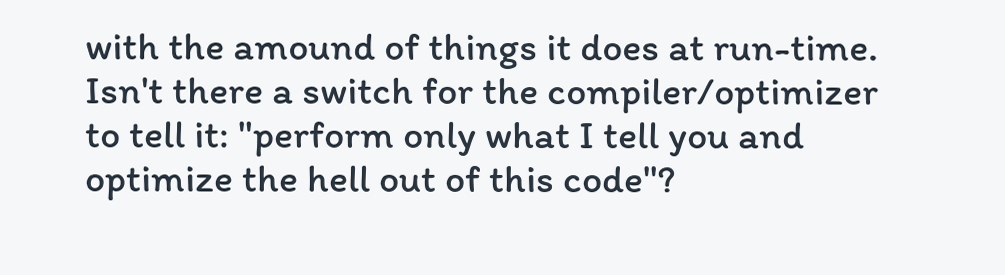with the amound of things it does at run-time. Isn't there a switch for the compiler/optimizer to tell it: "perform only what I tell you and optimize the hell out of this code"?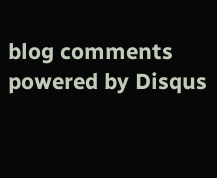blog comments powered by Disqus